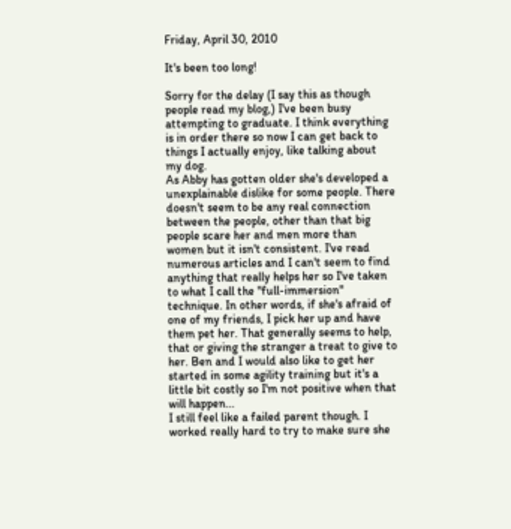Friday, April 30, 2010

It's been too long!

Sorry for the delay (I say this as though people read my blog,) I've been busy attempting to graduate. I think everything is in order there so now I can get back to things I actually enjoy, like talking about my dog.
As Abby has gotten older she's developed a unexplainable dislike for some people. There doesn't seem to be any real connection between the people, other than that big people scare her and men more than women but it isn't consistent. I've read numerous articles and I can't seem to find anything that really helps her so I've taken to what I call the "full-immersion" technique. In other words, if she's afraid of one of my friends, I pick her up and have them pet her. That generally seems to help, that or giving the stranger a treat to give to her. Ben and I would also like to get her started in some agility training but it's a little bit costly so I'm not positive when that will happen...
I still feel like a failed parent though. I worked really hard to try to make sure she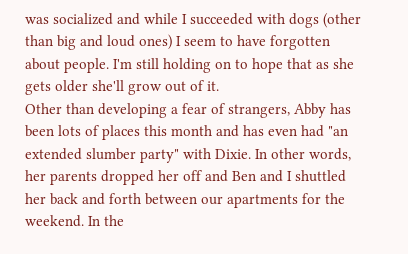was socialized and while I succeeded with dogs (other than big and loud ones) I seem to have forgotten about people. I'm still holding on to hope that as she gets older she'll grow out of it.
Other than developing a fear of strangers, Abby has been lots of places this month and has even had "an extended slumber party" with Dixie. In other words, her parents dropped her off and Ben and I shuttled her back and forth between our apartments for the weekend. In the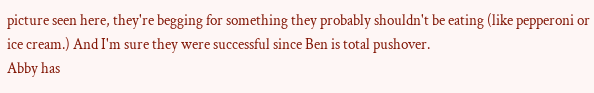picture seen here, they're begging for something they probably shouldn't be eating (like pepperoni or ice cream.) And I'm sure they were successful since Ben is total pushover.
Abby has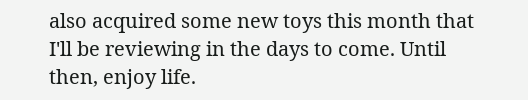also acquired some new toys this month that I'll be reviewing in the days to come. Until then, enjoy life.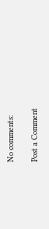No comments:

Post a Comment